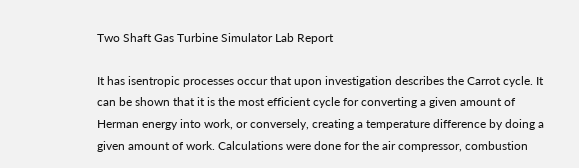Two Shaft Gas Turbine Simulator Lab Report

It has isentropic processes occur that upon investigation describes the Carrot cycle. It can be shown that it is the most efficient cycle for converting a given amount of Herman energy into work, or conversely, creating a temperature difference by doing a given amount of work. Calculations were done for the air compressor, combustion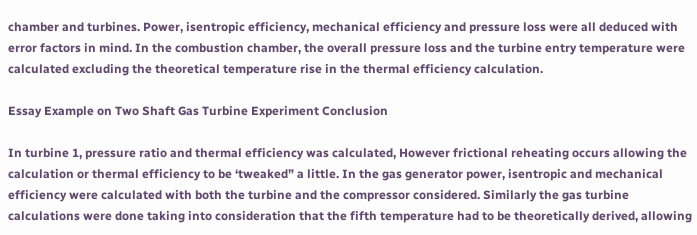chamber and turbines. Power, isentropic efficiency, mechanical efficiency and pressure loss were all deduced with error factors in mind. In the combustion chamber, the overall pressure loss and the turbine entry temperature were calculated excluding the theoretical temperature rise in the thermal efficiency calculation.

Essay Example on Two Shaft Gas Turbine Experiment Conclusion

In turbine 1, pressure ratio and thermal efficiency was calculated, However frictional reheating occurs allowing the calculation or thermal efficiency to be ‘tweaked” a little. In the gas generator power, isentropic and mechanical efficiency were calculated with both the turbine and the compressor considered. Similarly the gas turbine calculations were done taking into consideration that the fifth temperature had to be theoretically derived, allowing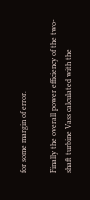for some margin of error.

Finally the overall power efficiency of the two-shaft turbine Vass calculated with the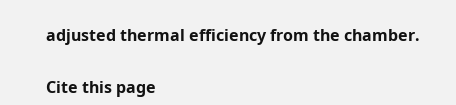adjusted thermal efficiency from the chamber.

Cite this page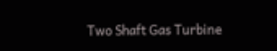Two Shaft Gas Turbine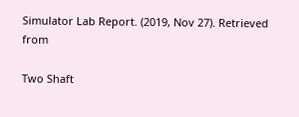Simulator Lab Report. (2019, Nov 27). Retrieved from

Two Shaft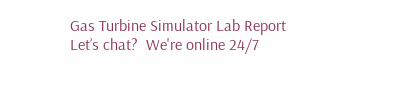Gas Turbine Simulator Lab Report
Let’s chat?  We're online 24/7